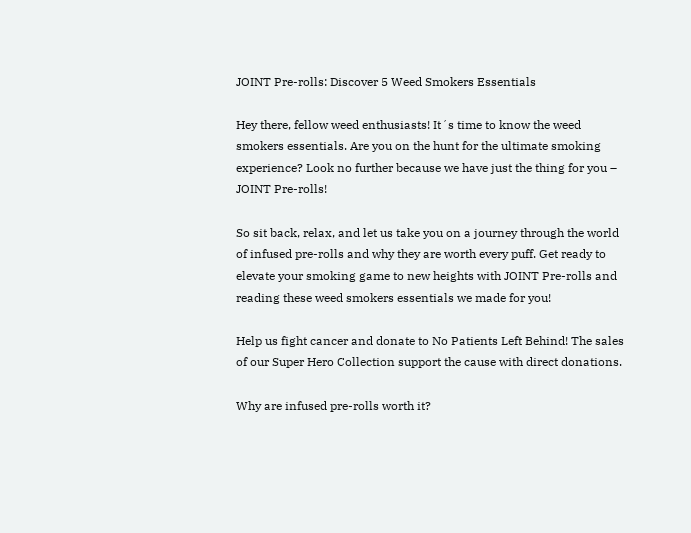JOINT Pre-rolls: Discover 5 Weed Smokers Essentials

Hey there, fellow weed enthusiasts! It´s time to know the weed smokers essentials. Are you on the hunt for the ultimate smoking experience? Look no further because we have just the thing for you – JOINT Pre-rolls!

So sit back, relax, and let us take you on a journey through the world of infused pre-rolls and why they are worth every puff. Get ready to elevate your smoking game to new heights with JOINT Pre-rolls and reading these weed smokers essentials we made for you!

Help us fight cancer and donate to No Patients Left Behind! The sales of our Super Hero Collection support the cause with direct donations.

Why are infused pre-rolls worth it?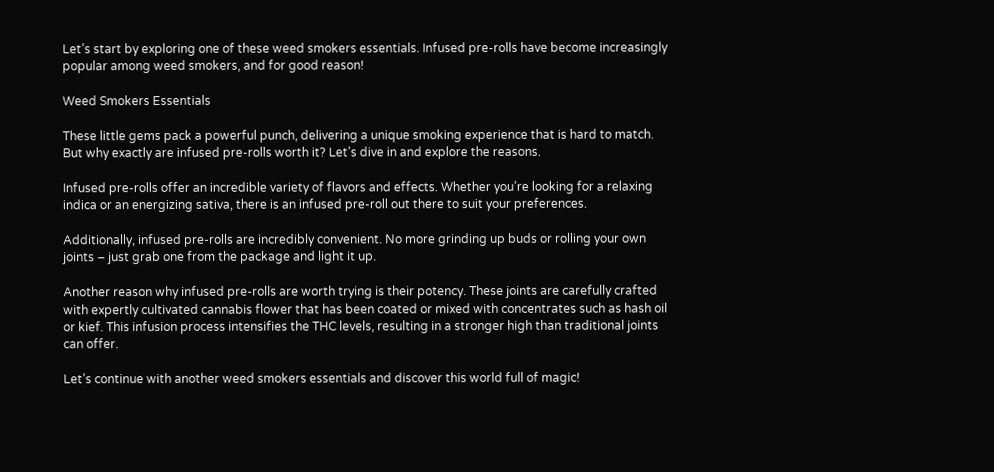Let’s start by exploring one of these weed smokers essentials. Infused pre-rolls have become increasingly popular among weed smokers, and for good reason!

Weed Smokers Essentials

These little gems pack a powerful punch, delivering a unique smoking experience that is hard to match. But why exactly are infused pre-rolls worth it? Let’s dive in and explore the reasons.

Infused pre-rolls offer an incredible variety of flavors and effects. Whether you’re looking for a relaxing indica or an energizing sativa, there is an infused pre-roll out there to suit your preferences.

Additionally, infused pre-rolls are incredibly convenient. No more grinding up buds or rolling your own joints – just grab one from the package and light it up.

Another reason why infused pre-rolls are worth trying is their potency. These joints are carefully crafted with expertly cultivated cannabis flower that has been coated or mixed with concentrates such as hash oil or kief. This infusion process intensifies the THC levels, resulting in a stronger high than traditional joints can offer.

Let’s continue with another weed smokers essentials and discover this world full of magic!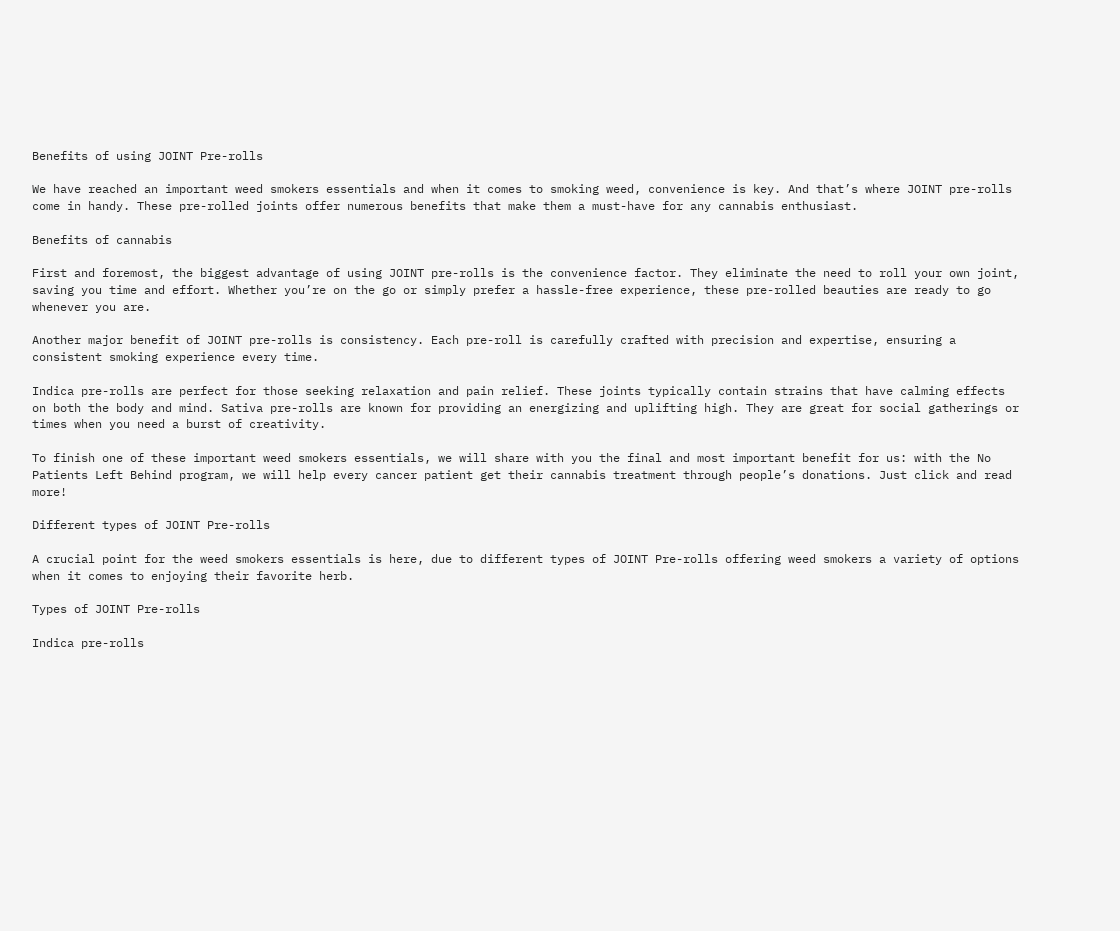Benefits of using JOINT Pre-rolls

We have reached an important weed smokers essentials and when it comes to smoking weed, convenience is key. And that’s where JOINT pre-rolls come in handy. These pre-rolled joints offer numerous benefits that make them a must-have for any cannabis enthusiast.

Benefits of cannabis

First and foremost, the biggest advantage of using JOINT pre-rolls is the convenience factor. They eliminate the need to roll your own joint, saving you time and effort. Whether you’re on the go or simply prefer a hassle-free experience, these pre-rolled beauties are ready to go whenever you are.

Another major benefit of JOINT pre-rolls is consistency. Each pre-roll is carefully crafted with precision and expertise, ensuring a consistent smoking experience every time.

Indica pre-rolls are perfect for those seeking relaxation and pain relief. These joints typically contain strains that have calming effects on both the body and mind. Sativa pre-rolls are known for providing an energizing and uplifting high. They are great for social gatherings or times when you need a burst of creativity.

To finish one of these important weed smokers essentials, we will share with you the final and most important benefit for us: with the No Patients Left Behind program, we will help every cancer patient get their cannabis treatment through people’s donations. Just click and read more!

Different types of JOINT Pre-rolls

A crucial point for the weed smokers essentials is here, due to different types of JOINT Pre-rolls offering weed smokers a variety of options when it comes to enjoying their favorite herb.

Types of JOINT Pre-rolls

Indica pre-rolls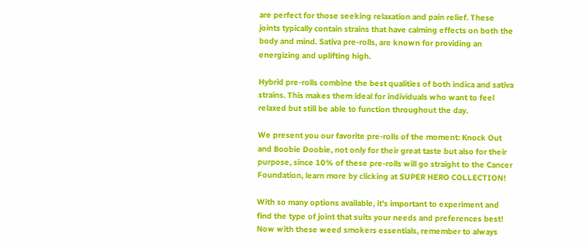are perfect for those seeking relaxation and pain relief. These joints typically contain strains that have calming effects on both the body and mind. Sativa pre-rolls, are known for providing an energizing and uplifting high.

Hybrid pre-rolls combine the best qualities of both indica and sativa strains. This makes them ideal for individuals who want to feel relaxed but still be able to function throughout the day.

We present you our favorite pre-rolls of the moment: Knock Out and Boobie Doobie, not only for their great taste but also for their purpose, since 10% of these pre-rolls will go straight to the Cancer Foundation, learn more by clicking at SUPER HERO COLLECTION!

With so many options available, it’s important to experiment and find the type of joint that suits your needs and preferences best! Now with these weed smokers essentials, remember to always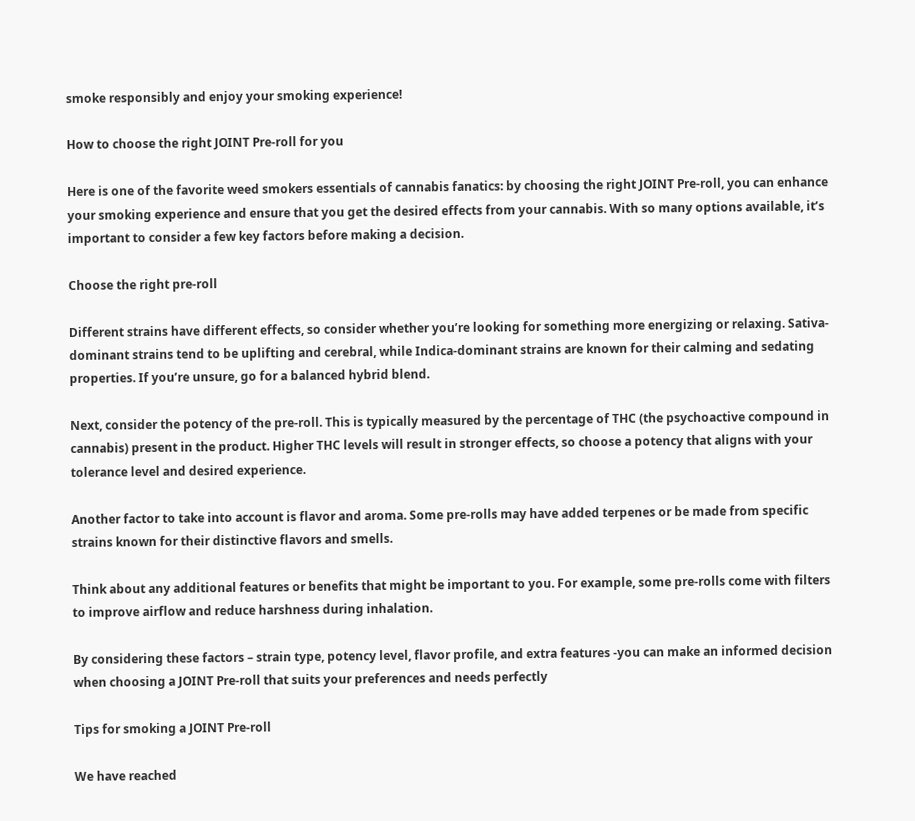smoke responsibly and enjoy your smoking experience!

How to choose the right JOINT Pre-roll for you

Here is one of the favorite weed smokers essentials of cannabis fanatics: by choosing the right JOINT Pre-roll, you can enhance your smoking experience and ensure that you get the desired effects from your cannabis. With so many options available, it’s important to consider a few key factors before making a decision.

Choose the right pre-roll

Different strains have different effects, so consider whether you’re looking for something more energizing or relaxing. Sativa-dominant strains tend to be uplifting and cerebral, while Indica-dominant strains are known for their calming and sedating properties. If you’re unsure, go for a balanced hybrid blend.

Next, consider the potency of the pre-roll. This is typically measured by the percentage of THC (the psychoactive compound in cannabis) present in the product. Higher THC levels will result in stronger effects, so choose a potency that aligns with your tolerance level and desired experience.

Another factor to take into account is flavor and aroma. Some pre-rolls may have added terpenes or be made from specific strains known for their distinctive flavors and smells.

Think about any additional features or benefits that might be important to you. For example, some pre-rolls come with filters to improve airflow and reduce harshness during inhalation.

By considering these factors – strain type, potency level, flavor profile, and extra features -you can make an informed decision when choosing a JOINT Pre-roll that suits your preferences and needs perfectly

Tips for smoking a JOINT Pre-roll

We have reached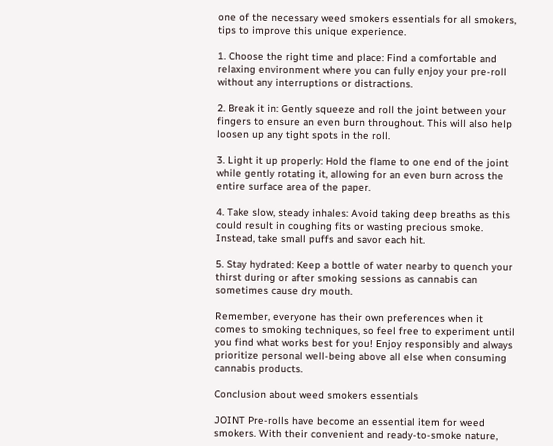one of the necessary weed smokers essentials for all smokers, tips to improve this unique experience.

1. Choose the right time and place: Find a comfortable and relaxing environment where you can fully enjoy your pre-roll without any interruptions or distractions.

2. Break it in: Gently squeeze and roll the joint between your fingers to ensure an even burn throughout. This will also help loosen up any tight spots in the roll.

3. Light it up properly: Hold the flame to one end of the joint while gently rotating it, allowing for an even burn across the entire surface area of the paper.

4. Take slow, steady inhales: Avoid taking deep breaths as this could result in coughing fits or wasting precious smoke. Instead, take small puffs and savor each hit.

5. Stay hydrated: Keep a bottle of water nearby to quench your thirst during or after smoking sessions as cannabis can sometimes cause dry mouth.

Remember, everyone has their own preferences when it comes to smoking techniques, so feel free to experiment until you find what works best for you! Enjoy responsibly and always prioritize personal well-being above all else when consuming cannabis products.

Conclusion about weed smokers essentials

JOINT Pre-rolls have become an essential item for weed smokers. With their convenient and ready-to-smoke nature,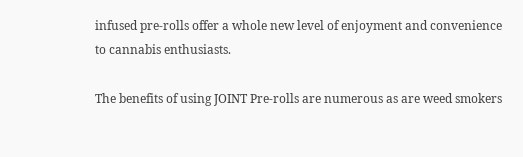infused pre-rolls offer a whole new level of enjoyment and convenience to cannabis enthusiasts.

The benefits of using JOINT Pre-rolls are numerous as are weed smokers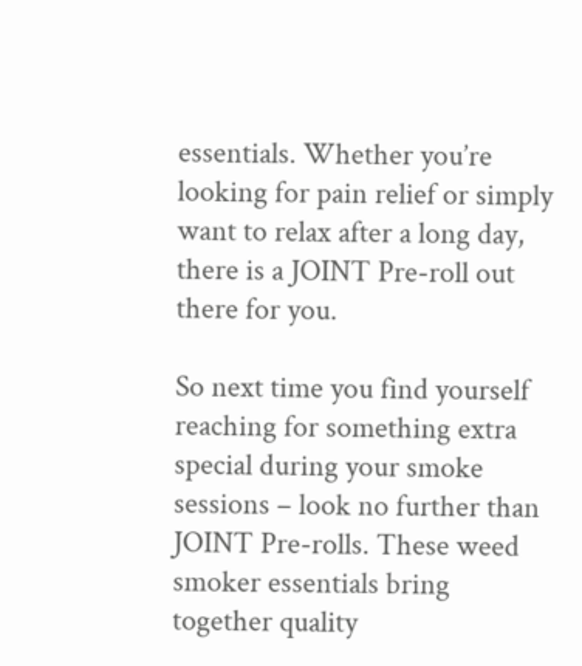essentials. Whether you’re looking for pain relief or simply want to relax after a long day, there is a JOINT Pre-roll out there for you.

So next time you find yourself reaching for something extra special during your smoke sessions – look no further than JOINT Pre-rolls. These weed smoker essentials bring together quality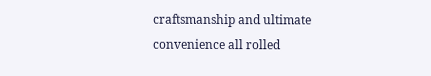craftsmanship and ultimate convenience all rolled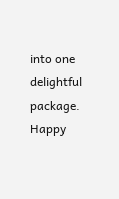into one delightful package. Happy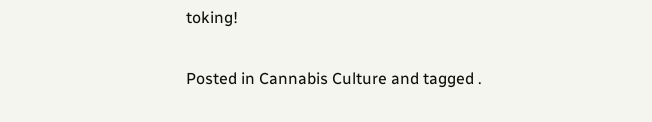toking!

Posted in Cannabis Culture and tagged .